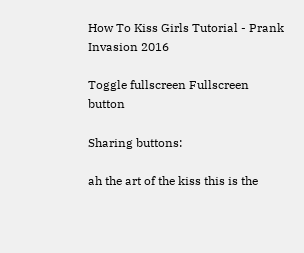How To Kiss Girls Tutorial - Prank Invasion 2016

Toggle fullscreen Fullscreen button

Sharing buttons:

ah the art of the kiss this is the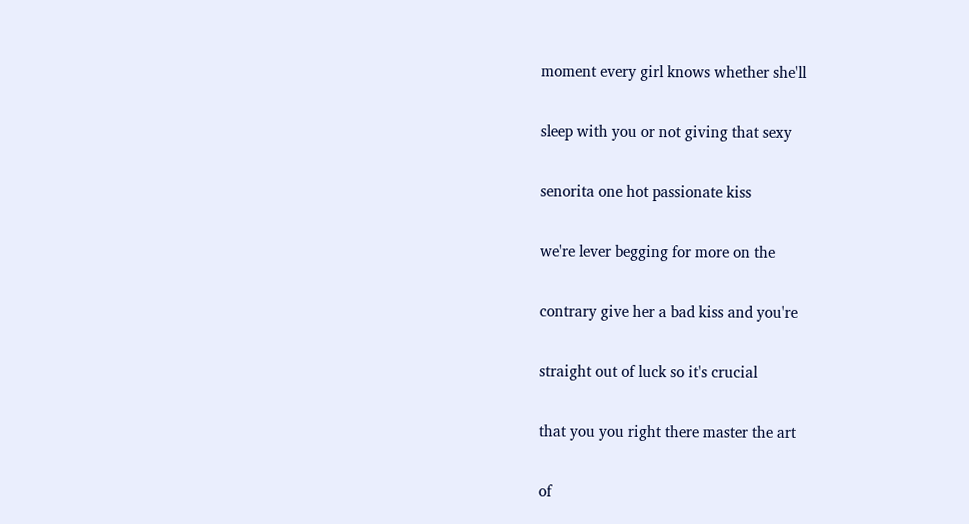moment every girl knows whether she'll

sleep with you or not giving that sexy

senorita one hot passionate kiss

we're lever begging for more on the

contrary give her a bad kiss and you're

straight out of luck so it's crucial

that you you right there master the art

of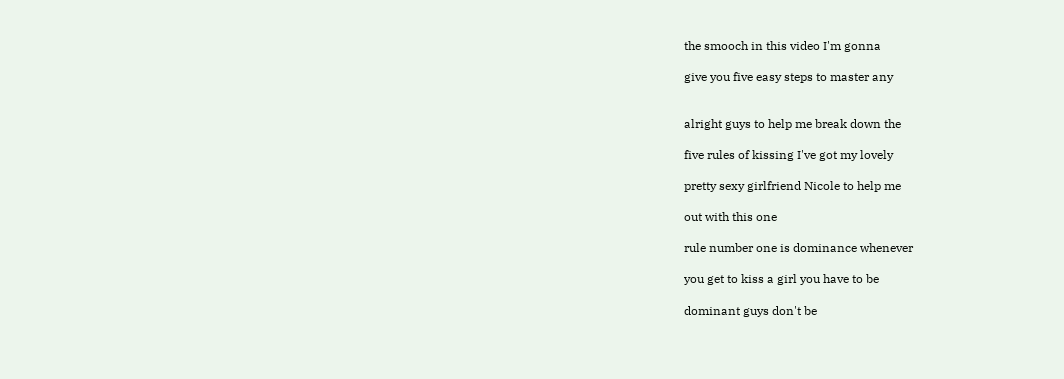the smooch in this video I'm gonna

give you five easy steps to master any


alright guys to help me break down the

five rules of kissing I've got my lovely

pretty sexy girlfriend Nicole to help me

out with this one

rule number one is dominance whenever

you get to kiss a girl you have to be

dominant guys don't be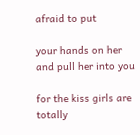afraid to put

your hands on her and pull her into you

for the kiss girls are totally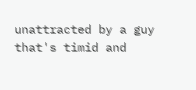unattracted by a guy that's timid and